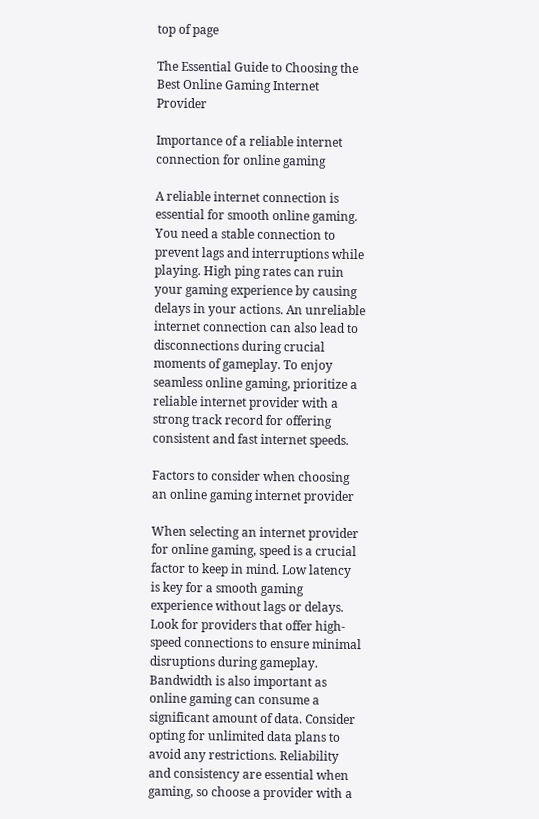top of page

The Essential Guide to Choosing the Best Online Gaming Internet Provider

Importance of a reliable internet connection for online gaming

A reliable internet connection is essential for smooth online gaming. You need a stable connection to prevent lags and interruptions while playing. High ping rates can ruin your gaming experience by causing delays in your actions. An unreliable internet connection can also lead to disconnections during crucial moments of gameplay. To enjoy seamless online gaming, prioritize a reliable internet provider with a strong track record for offering consistent and fast internet speeds.

Factors to consider when choosing an online gaming internet provider

When selecting an internet provider for online gaming, speed is a crucial factor to keep in mind. Low latency is key for a smooth gaming experience without lags or delays. Look for providers that offer high-speed connections to ensure minimal disruptions during gameplay. Bandwidth is also important as online gaming can consume a significant amount of data. Consider opting for unlimited data plans to avoid any restrictions. Reliability and consistency are essential when gaming, so choose a provider with a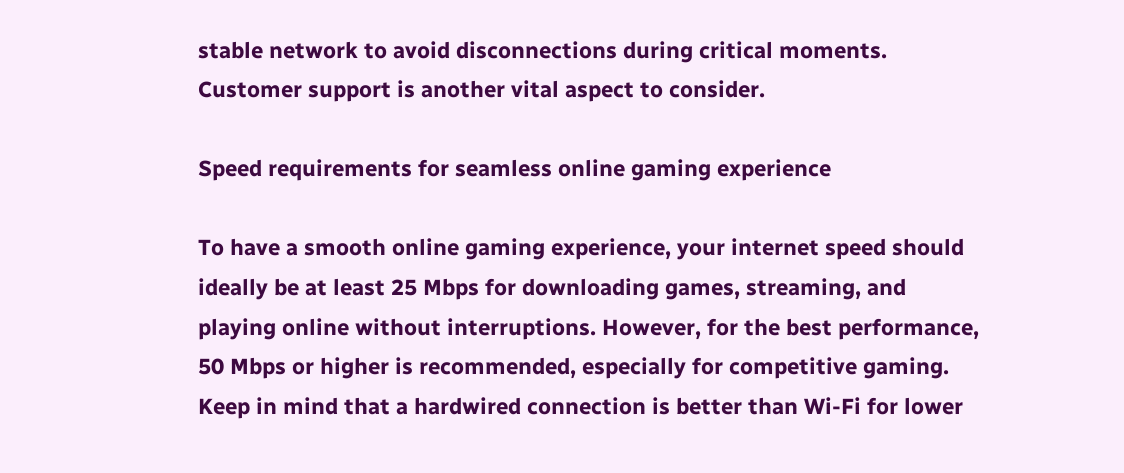stable network to avoid disconnections during critical moments. Customer support is another vital aspect to consider.

Speed requirements for seamless online gaming experience

To have a smooth online gaming experience, your internet speed should ideally be at least 25 Mbps for downloading games, streaming, and playing online without interruptions. However, for the best performance, 50 Mbps or higher is recommended, especially for competitive gaming. Keep in mind that a hardwired connection is better than Wi-Fi for lower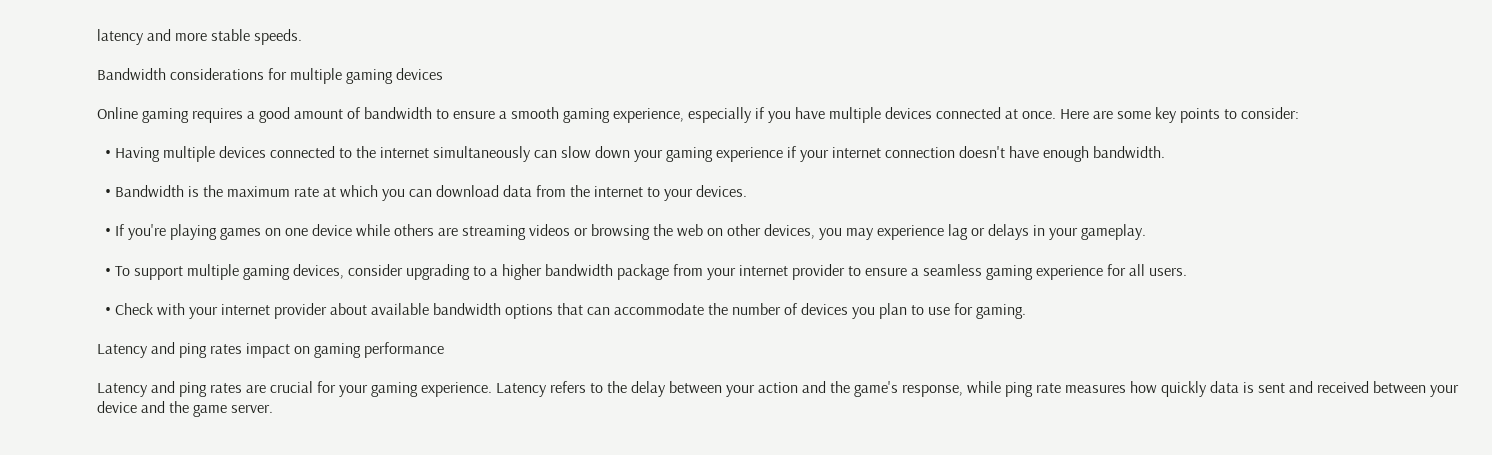latency and more stable speeds.

Bandwidth considerations for multiple gaming devices

Online gaming requires a good amount of bandwidth to ensure a smooth gaming experience, especially if you have multiple devices connected at once. Here are some key points to consider:

  • Having multiple devices connected to the internet simultaneously can slow down your gaming experience if your internet connection doesn't have enough bandwidth.

  • Bandwidth is the maximum rate at which you can download data from the internet to your devices.

  • If you're playing games on one device while others are streaming videos or browsing the web on other devices, you may experience lag or delays in your gameplay.

  • To support multiple gaming devices, consider upgrading to a higher bandwidth package from your internet provider to ensure a seamless gaming experience for all users.

  • Check with your internet provider about available bandwidth options that can accommodate the number of devices you plan to use for gaming.

Latency and ping rates impact on gaming performance

Latency and ping rates are crucial for your gaming experience. Latency refers to the delay between your action and the game's response, while ping rate measures how quickly data is sent and received between your device and the game server.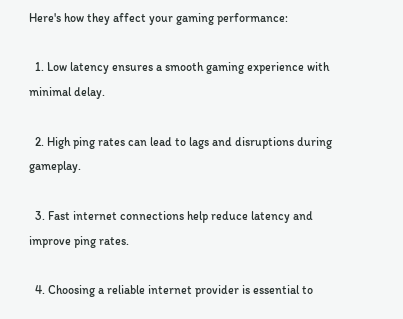Here's how they affect your gaming performance:

  1. Low latency ensures a smooth gaming experience with minimal delay.

  2. High ping rates can lead to lags and disruptions during gameplay.

  3. Fast internet connections help reduce latency and improve ping rates.

  4. Choosing a reliable internet provider is essential to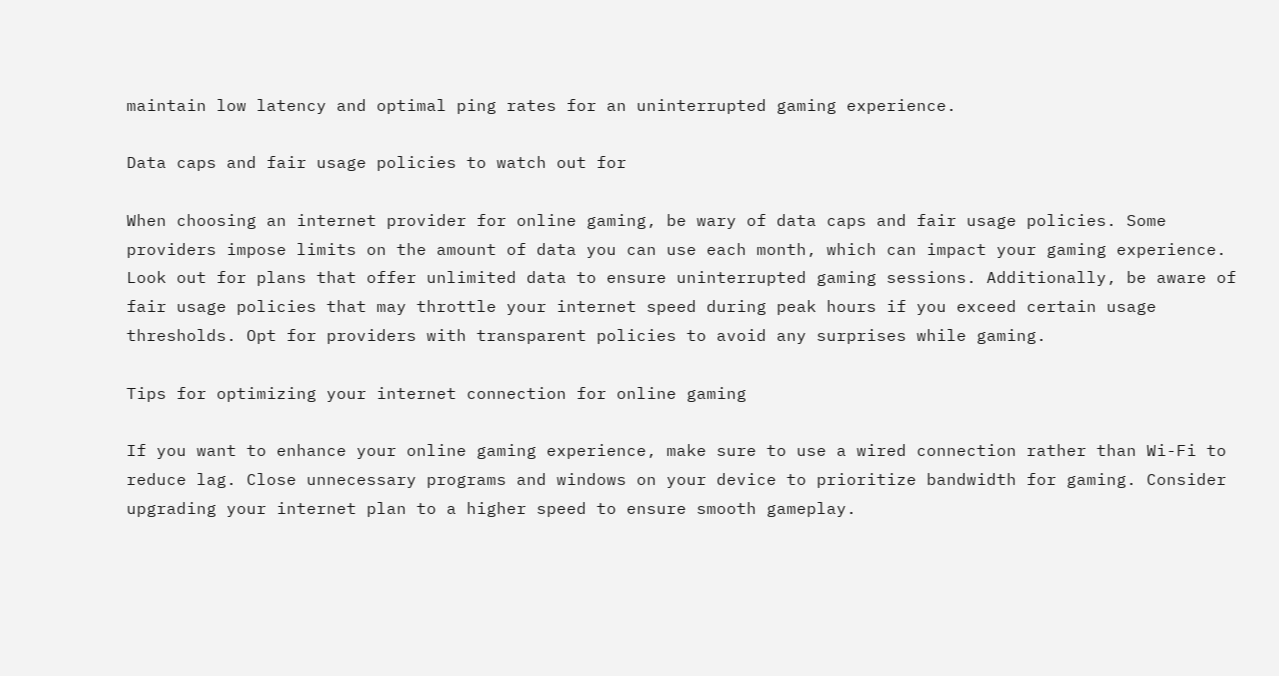maintain low latency and optimal ping rates for an uninterrupted gaming experience.

Data caps and fair usage policies to watch out for

When choosing an internet provider for online gaming, be wary of data caps and fair usage policies. Some providers impose limits on the amount of data you can use each month, which can impact your gaming experience. Look out for plans that offer unlimited data to ensure uninterrupted gaming sessions. Additionally, be aware of fair usage policies that may throttle your internet speed during peak hours if you exceed certain usage thresholds. Opt for providers with transparent policies to avoid any surprises while gaming.

Tips for optimizing your internet connection for online gaming

If you want to enhance your online gaming experience, make sure to use a wired connection rather than Wi-Fi to reduce lag. Close unnecessary programs and windows on your device to prioritize bandwidth for gaming. Consider upgrading your internet plan to a higher speed to ensure smooth gameplay.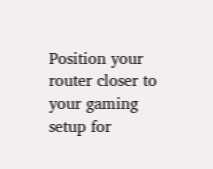Position your router closer to your gaming setup for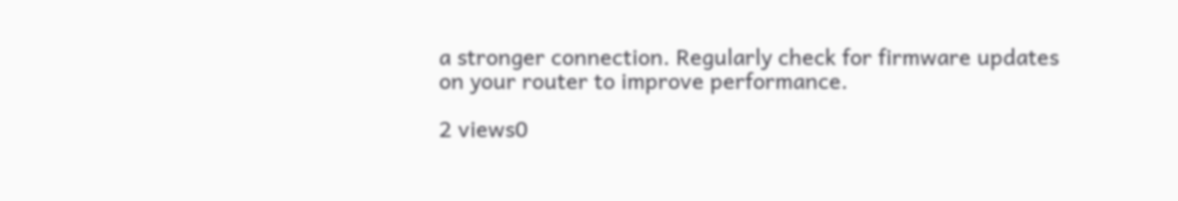a stronger connection. Regularly check for firmware updates on your router to improve performance.

2 views0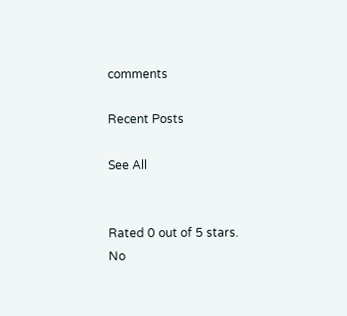comments

Recent Posts

See All


Rated 0 out of 5 stars.
No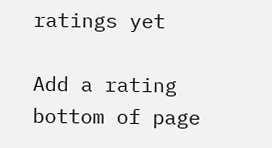ratings yet

Add a rating
bottom of page